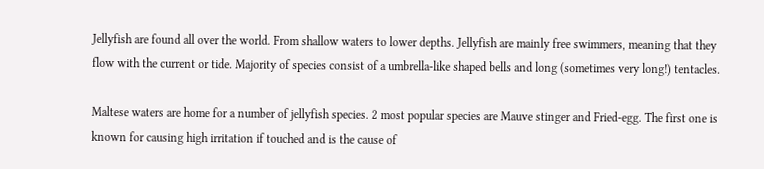Jellyfish are found all over the world. From shallow waters to lower depths. Jellyfish are mainly free swimmers, meaning that they flow with the current or tide. Majority of species consist of a umbrella-like shaped bells and long (sometimes very long!) tentacles.

Maltese waters are home for a number of jellyfish species. 2 most popular species are Mauve stinger and Fried-egg. The first one is known for causing high irritation if touched and is the cause of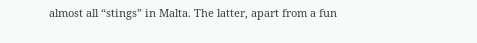almost all “stings” in Malta. The latter, apart from a fun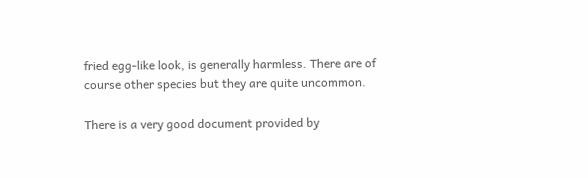fried egg-like look, is generally harmless. There are of course other species but they are quite uncommon.

There is a very good document provided by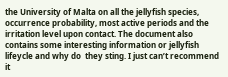the University of Malta on all the jellyfish species, occurrence probability, most active periods and the irritation level upon contact. The document also contains some interesting information or jellyfish lifeycle and why do  they sting. I just can’t recommend it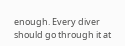enough. Every diver should go through it at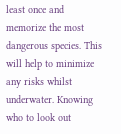least once and memorize the most dangerous species. This will help to minimize any risks whilst underwater. Knowing who to look out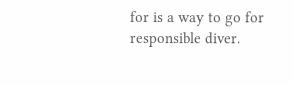for is a way to go for responsible diver.